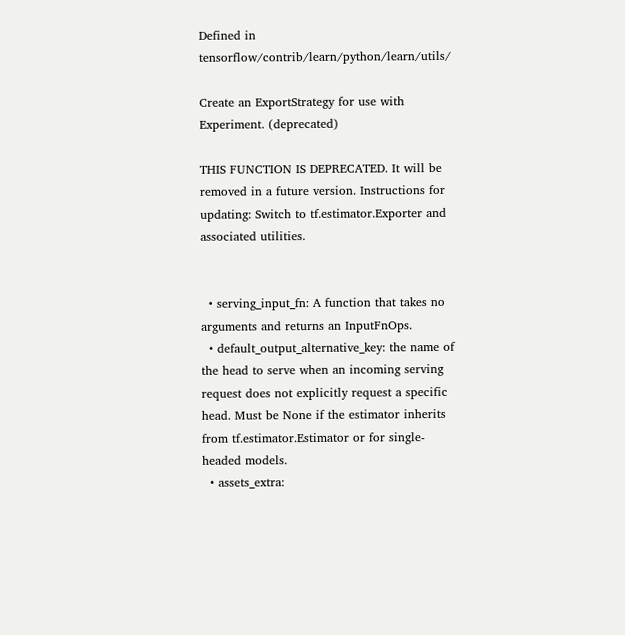Defined in tensorflow/contrib/learn/python/learn/utils/

Create an ExportStrategy for use with Experiment. (deprecated)

THIS FUNCTION IS DEPRECATED. It will be removed in a future version. Instructions for updating: Switch to tf.estimator.Exporter and associated utilities.


  • serving_input_fn: A function that takes no arguments and returns an InputFnOps.
  • default_output_alternative_key: the name of the head to serve when an incoming serving request does not explicitly request a specific head. Must be None if the estimator inherits from tf.estimator.Estimator or for single-headed models.
  • assets_extra: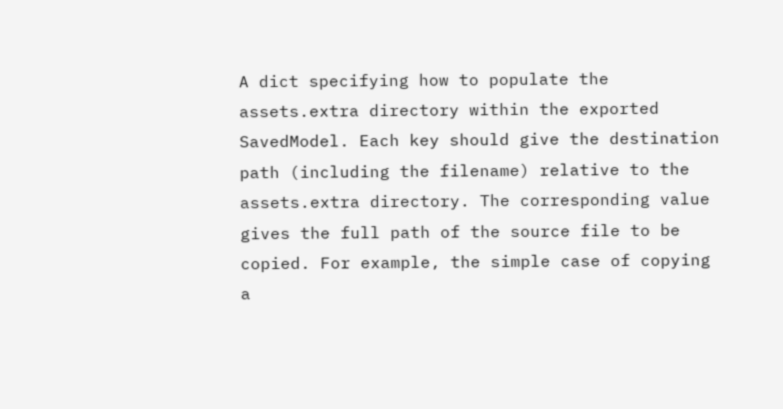A dict specifying how to populate the assets.extra directory within the exported SavedModel. Each key should give the destination path (including the filename) relative to the assets.extra directory. The corresponding value gives the full path of the source file to be copied. For example, the simple case of copying a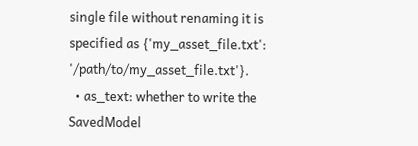single file without renaming it is specified as {'my_asset_file.txt': '/path/to/my_asset_file.txt'}.
  • as_text: whether to write the SavedModel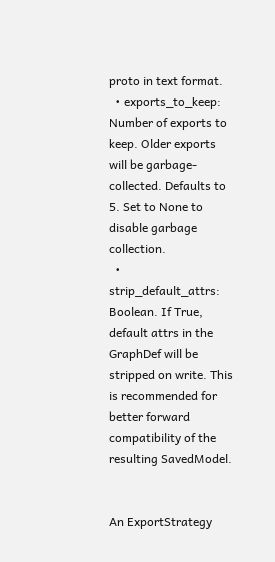proto in text format.
  • exports_to_keep: Number of exports to keep. Older exports will be garbage-collected. Defaults to 5. Set to None to disable garbage collection.
  • strip_default_attrs: Boolean. If True, default attrs in the GraphDef will be stripped on write. This is recommended for better forward compatibility of the resulting SavedModel.


An ExportStrategy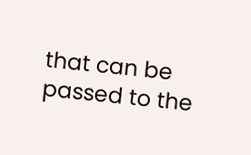that can be passed to the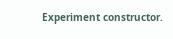Experiment constructor.